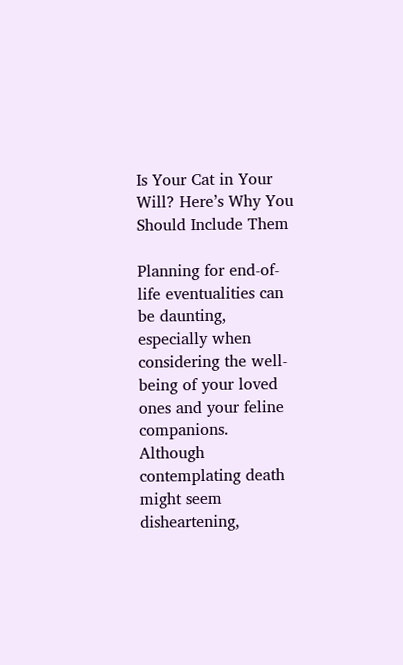Is Your Cat in Your Will? Here’s Why You Should Include Them

Planning for end-of-life eventualities can be daunting, especially when considering the well-being of your loved ones and your feline companions. Although contemplating death might seem disheartening,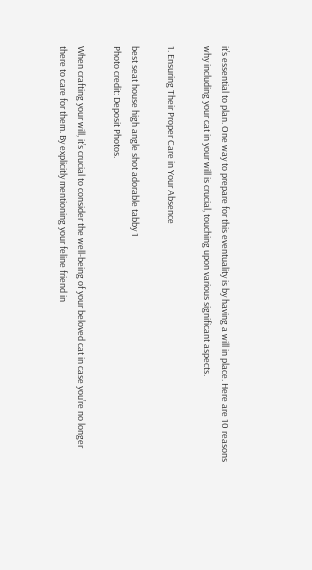it’s essential to plan. One way to prepare for this eventuality is by having a will in place. Here are 10 reasons why including your cat in your will is crucial, touching upon various significant aspects.

1. Ensuring Their Proper Care in Your Absence

best seat house high angle shot adorable tabby 1
Photo credit: Deposit Photos.

When crafting your will, it’s crucial to consider the well-being of your beloved cat in case you’re no longer there to care for them. By explicitly mentioning your feline friend in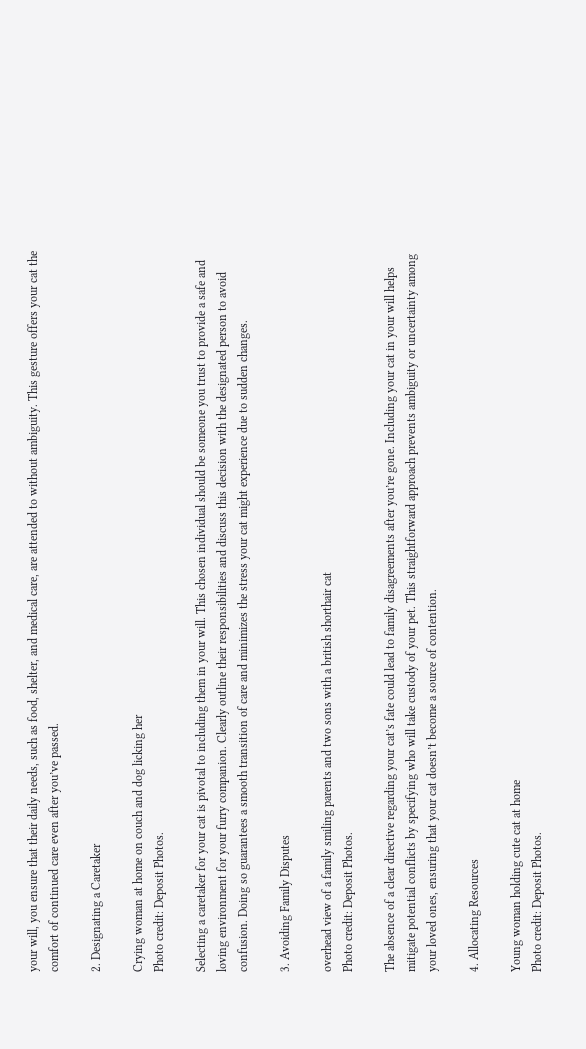your will, you ensure that their daily needs, such as food, shelter, and medical care, are attended to without ambiguity. This gesture offers your cat the comfort of continued care even after you’ve passed.

2. Designating a Caretaker

Crying woman at home on couch and dog licking her
Photo credit: Deposit Photos.

Selecting a caretaker for your cat is pivotal to including them in your will. This chosen individual should be someone you trust to provide a safe and loving environment for your furry companion. Clearly outline their responsibilities and discuss this decision with the designated person to avoid confusion. Doing so guarantees a smooth transition of care and minimizes the stress your cat might experience due to sudden changes.

3. Avoiding Family Disputes

overhead view of a family smiling parents and two sons with a british shorthair cat
Photo credit: Deposit Photos.

The absence of a clear directive regarding your cat’s fate could lead to family disagreements after you’re gone. Including your cat in your will helps mitigate potential conflicts by specifying who will take custody of your pet. This straightforward approach prevents ambiguity or uncertainty among your loved ones, ensuring that your cat doesn’t become a source of contention.

4. Allocating Resources

Young woman holding cute cat at home
Photo credit: Deposit Photos.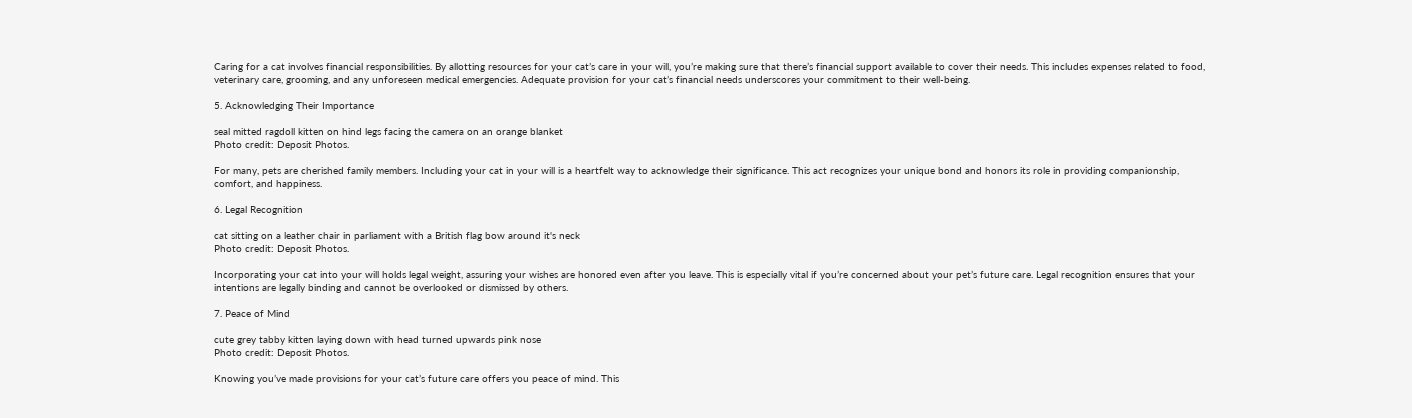Caring for a cat involves financial responsibilities. By allotting resources for your cat’s care in your will, you’re making sure that there’s financial support available to cover their needs. This includes expenses related to food, veterinary care, grooming, and any unforeseen medical emergencies. Adequate provision for your cat’s financial needs underscores your commitment to their well-being.

5. Acknowledging Their Importance

seal mitted ragdoll kitten on hind legs facing the camera on an orange blanket
Photo credit: Deposit Photos.

For many, pets are cherished family members. Including your cat in your will is a heartfelt way to acknowledge their significance. This act recognizes your unique bond and honors its role in providing companionship, comfort, and happiness.

6. Legal Recognition

cat sitting on a leather chair in parliament with a British flag bow around it's neck
Photo credit: Deposit Photos.

Incorporating your cat into your will holds legal weight, assuring your wishes are honored even after you leave. This is especially vital if you’re concerned about your pet’s future care. Legal recognition ensures that your intentions are legally binding and cannot be overlooked or dismissed by others.

7. Peace of Mind

cute grey tabby kitten laying down with head turned upwards pink nose
Photo credit: Deposit Photos.

Knowing you’ve made provisions for your cat’s future care offers you peace of mind. This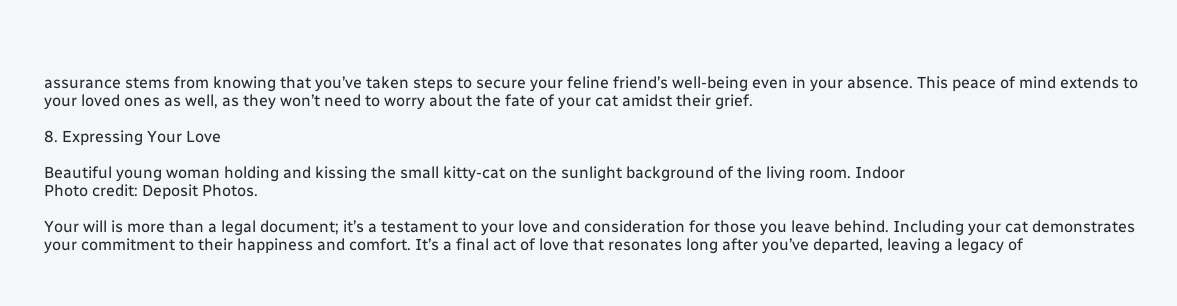assurance stems from knowing that you’ve taken steps to secure your feline friend’s well-being even in your absence. This peace of mind extends to your loved ones as well, as they won’t need to worry about the fate of your cat amidst their grief.

8. Expressing Your Love

Beautiful young woman holding and kissing the small kitty-cat on the sunlight background of the living room. Indoor
Photo credit: Deposit Photos.

Your will is more than a legal document; it’s a testament to your love and consideration for those you leave behind. Including your cat demonstrates your commitment to their happiness and comfort. It’s a final act of love that resonates long after you’ve departed, leaving a legacy of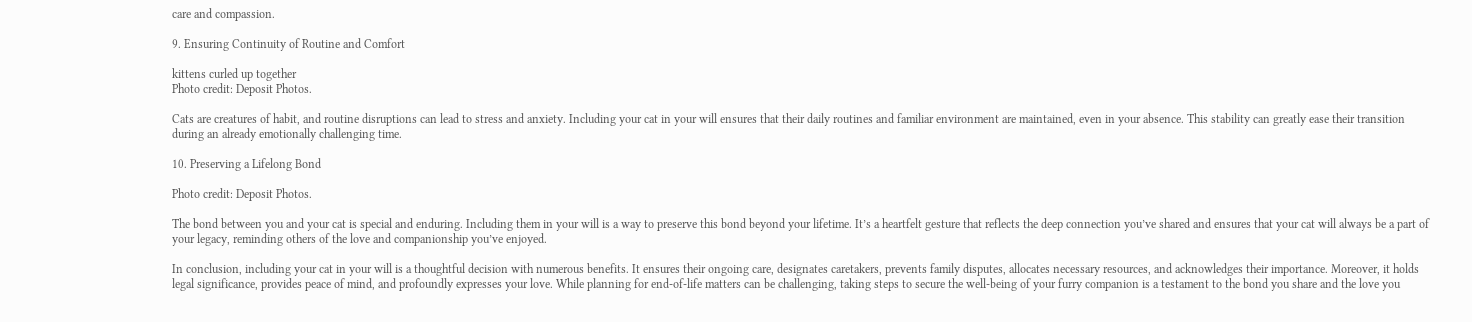care and compassion.

9. Ensuring Continuity of Routine and Comfort

kittens curled up together
Photo credit: Deposit Photos.

Cats are creatures of habit, and routine disruptions can lead to stress and anxiety. Including your cat in your will ensures that their daily routines and familiar environment are maintained, even in your absence. This stability can greatly ease their transition during an already emotionally challenging time.

10. Preserving a Lifelong Bond

Photo credit: Deposit Photos.

The bond between you and your cat is special and enduring. Including them in your will is a way to preserve this bond beyond your lifetime. It’s a heartfelt gesture that reflects the deep connection you’ve shared and ensures that your cat will always be a part of your legacy, reminding others of the love and companionship you’ve enjoyed.

In conclusion, including your cat in your will is a thoughtful decision with numerous benefits. It ensures their ongoing care, designates caretakers, prevents family disputes, allocates necessary resources, and acknowledges their importance. Moreover, it holds legal significance, provides peace of mind, and profoundly expresses your love. While planning for end-of-life matters can be challenging, taking steps to secure the well-being of your furry companion is a testament to the bond you share and the love you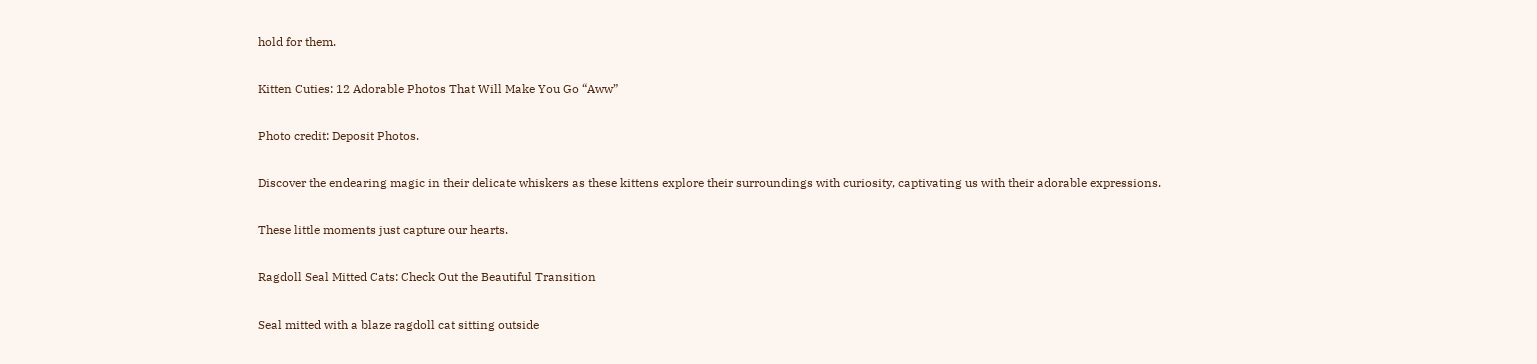hold for them.

Kitten Cuties: 12 Adorable Photos That Will Make You Go “Aww”

Photo credit: Deposit Photos.

Discover the endearing magic in their delicate whiskers as these kittens explore their surroundings with curiosity, captivating us with their adorable expressions.

These little moments just capture our hearts.

Ragdoll Seal Mitted Cats: Check Out the Beautiful Transition

Seal mitted with a blaze ragdoll cat sitting outside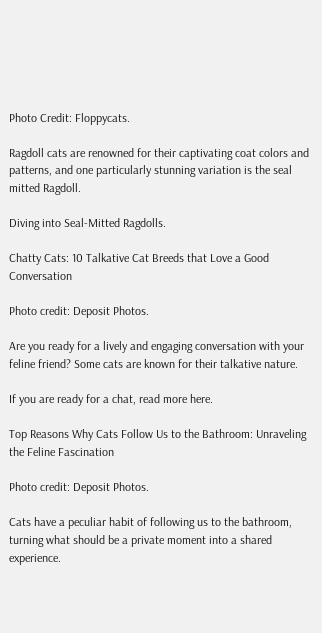Photo Credit: Floppycats.

Ragdoll cats are renowned for their captivating coat colors and patterns, and one particularly stunning variation is the seal mitted Ragdoll.

Diving into Seal-Mitted Ragdolls.

Chatty Cats: 10 Talkative Cat Breeds that Love a Good Conversation

Photo credit: Deposit Photos.

Are you ready for a lively and engaging conversation with your feline friend? Some cats are known for their talkative nature.

If you are ready for a chat, read more here.

Top Reasons Why Cats Follow Us to the Bathroom: Unraveling the Feline Fascination

Photo credit: Deposit Photos.

Cats have a peculiar habit of following us to the bathroom, turning what should be a private moment into a shared experience.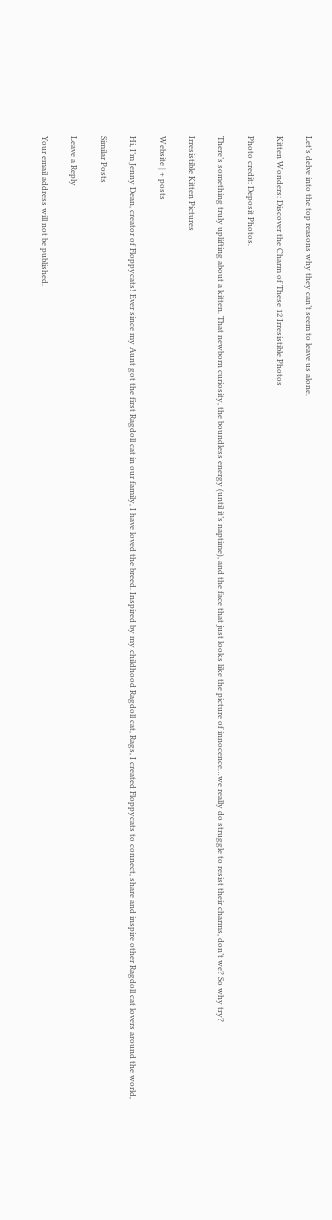Let’s delve into the top reasons why they can’t seem to leave us alone.

Kitten Wonders: Discover the Charm of These 12 Irresistible Photos

Photo credit: Deposit Photos.

There’s something truly uplifting about a kitten. That newborn curiosity, the boundless energy (until it’s naptime), and the face that just looks like the picture of innocence…we really do struggle to resist their charms, don’t we? So why try?

Irresistible Kitten Pictures

Website | + posts

Hi, I’m Jenny Dean, creator of Floppycats! Ever since my Aunt got the first Ragdoll cat in our family, I have loved the breed. Inspired by my childhood Ragdoll cat, Rags, I created Floppycats to connect, share and inspire other Ragdoll cat lovers around the world,

Similar Posts

Leave a Reply

Your email address will not be published.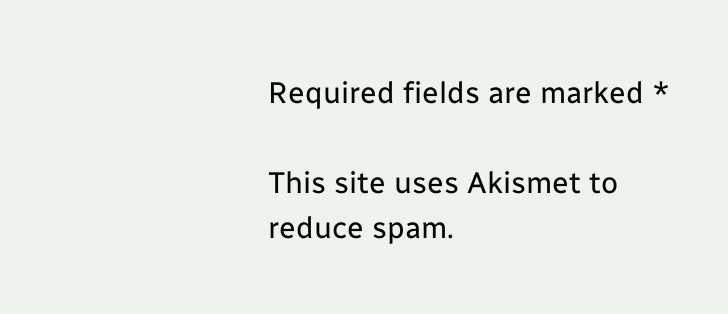Required fields are marked *

This site uses Akismet to reduce spam.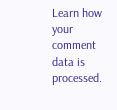Learn how your comment data is processed.